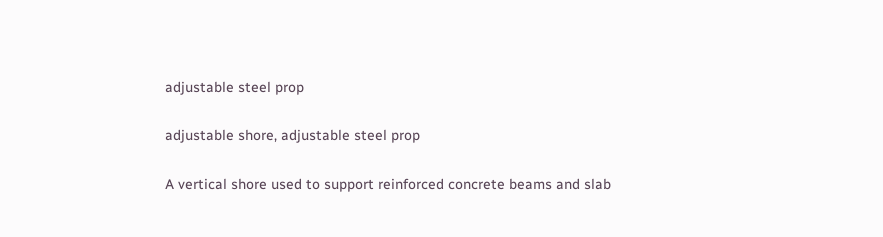adjustable steel prop

adjustable shore, adjustable steel prop

A vertical shore used to support reinforced concrete beams and slab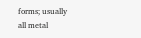forms; usually all metal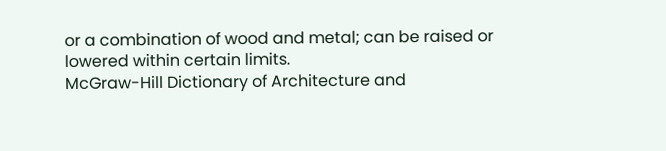or a combination of wood and metal; can be raised or lowered within certain limits.
McGraw-Hill Dictionary of Architecture and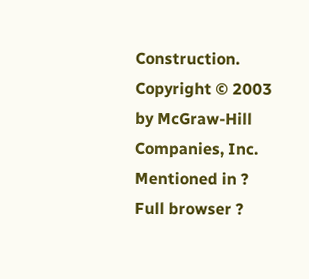Construction. Copyright © 2003 by McGraw-Hill Companies, Inc.
Mentioned in ?
Full browser ?